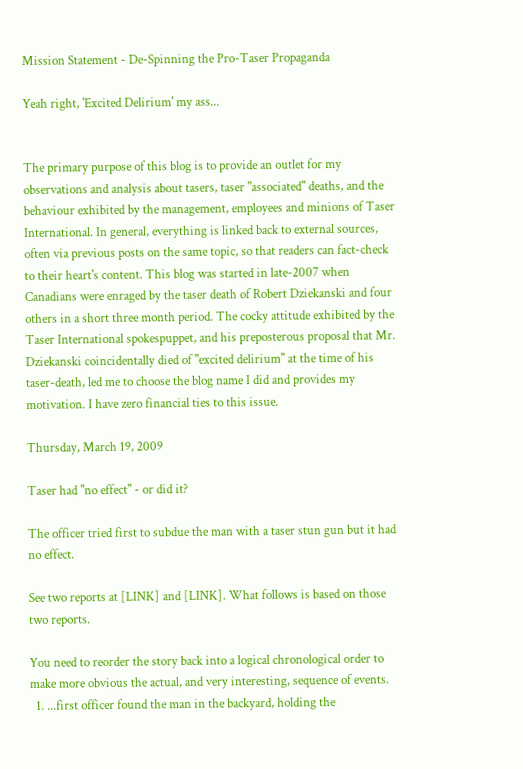Mission Statement - De-Spinning the Pro-Taser Propaganda

Yeah right, 'Excited Delirium' my ass...


The primary purpose of this blog is to provide an outlet for my observations and analysis about tasers, taser "associated" deaths, and the behaviour exhibited by the management, employees and minions of Taser International. In general, everything is linked back to external sources, often via previous posts on the same topic, so that readers can fact-check to their heart's content. This blog was started in late-2007 when Canadians were enraged by the taser death of Robert Dziekanski and four others in a short three month period. The cocky attitude exhibited by the Taser International spokespuppet, and his preposterous proposal that Mr. Dziekanski coincidentally died of "excited delirium" at the time of his taser-death, led me to choose the blog name I did and provides my motivation. I have zero financial ties to this issue.

Thursday, March 19, 2009

Taser had "no effect" - or did it?

The officer tried first to subdue the man with a taser stun gun but it had no effect.

See two reports at [LINK] and [LINK]. What follows is based on those two reports.

You need to reorder the story back into a logical chronological order to make more obvious the actual, and very interesting, sequence of events.
  1. ...first officer found the man in the backyard, holding the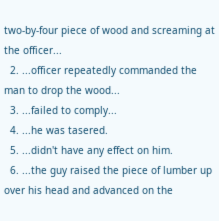two-by-four piece of wood and screaming at the officer...
  2. ...officer repeatedly commanded the man to drop the wood...
  3. ...failed to comply...
  4. ...he was tasered.
  5. ...didn't have any effect on him.
  6. ...the guy raised the piece of lumber up over his head and advanced on the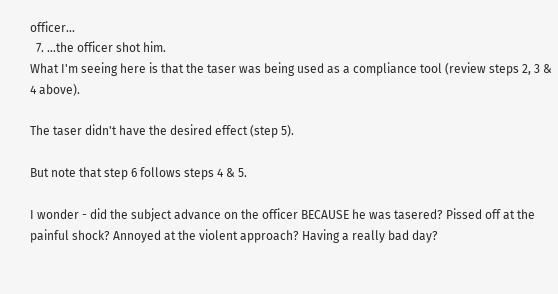officer...
  7. ...the officer shot him.
What I'm seeing here is that the taser was being used as a compliance tool (review steps 2, 3 & 4 above).

The taser didn't have the desired effect (step 5).

But note that step 6 follows steps 4 & 5.

I wonder - did the subject advance on the officer BECAUSE he was tasered? Pissed off at the painful shock? Annoyed at the violent approach? Having a really bad day?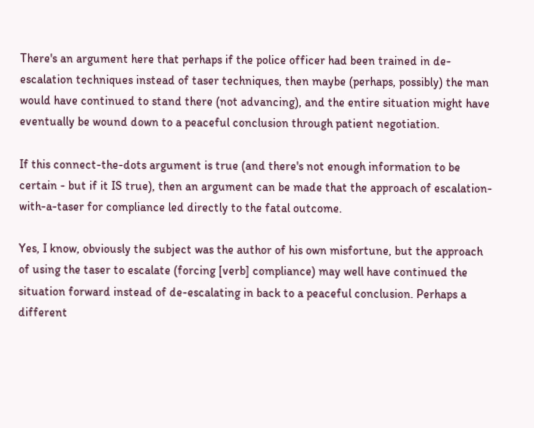There's an argument here that perhaps if the police officer had been trained in de-escalation techniques instead of taser techniques, then maybe (perhaps, possibly) the man would have continued to stand there (not advancing), and the entire situation might have eventually be wound down to a peaceful conclusion through patient negotiation.

If this connect-the-dots argument is true (and there's not enough information to be certain - but if it IS true), then an argument can be made that the approach of escalation-with-a-taser for compliance led directly to the fatal outcome.

Yes, I know, obviously the subject was the author of his own misfortune, but the approach of using the taser to escalate (forcing [verb] compliance) may well have continued the situation forward instead of de-escalating in back to a peaceful conclusion. Perhaps a different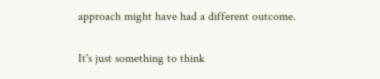approach might have had a different outcome.

It's just something to think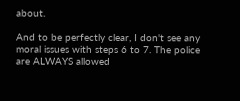about.

And to be perfectly clear, I don't see any moral issues with steps 6 to 7. The police are ALWAYS allowed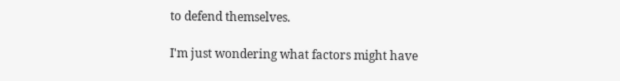to defend themselves.

I'm just wondering what factors might have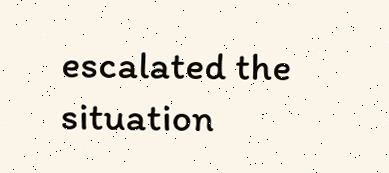escalated the situation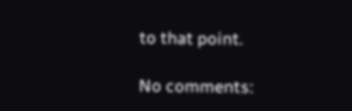to that point.

No comments: